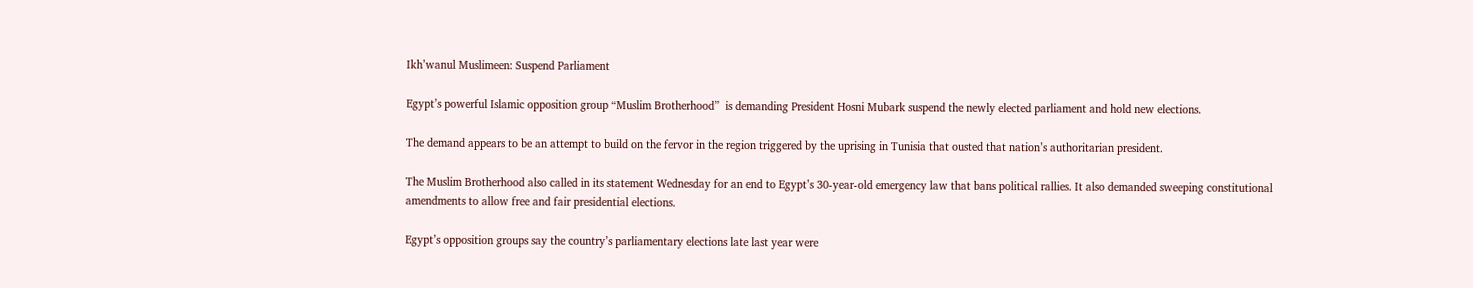Ikh’wanul Muslimeen: Suspend Parliament

Egypt’s powerful Islamic opposition group “Muslim Brotherhood”  is demanding President Hosni Mubark suspend the newly elected parliament and hold new elections.

The demand appears to be an attempt to build on the fervor in the region triggered by the uprising in Tunisia that ousted that nation’s authoritarian president.

The Muslim Brotherhood also called in its statement Wednesday for an end to Egypt’s 30-year-old emergency law that bans political rallies. It also demanded sweeping constitutional amendments to allow free and fair presidential elections.

Egypt’s opposition groups say the country’s parliamentary elections late last year were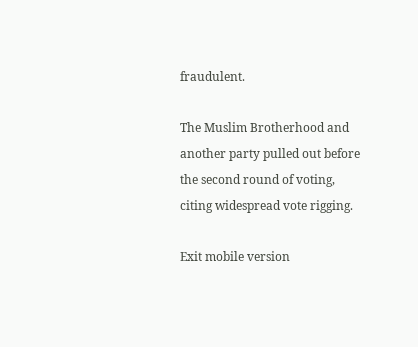fraudulent.

The Muslim Brotherhood and another party pulled out before the second round of voting, citing widespread vote rigging.

Exit mobile version